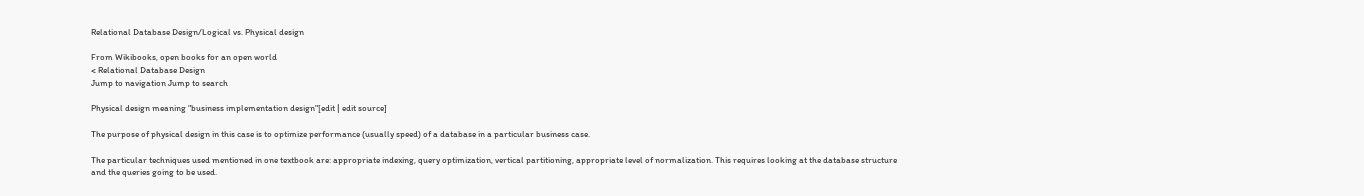Relational Database Design/Logical vs. Physical design

From Wikibooks, open books for an open world
< Relational Database Design
Jump to navigation Jump to search

Physical design meaning "business implementation design"[edit | edit source]

The purpose of physical design in this case is to optimize performance (usually speed) of a database in a particular business case.

The particular techniques used mentioned in one textbook are: appropriate indexing, query optimization, vertical partitioning, appropriate level of normalization. This requires looking at the database structure and the queries going to be used.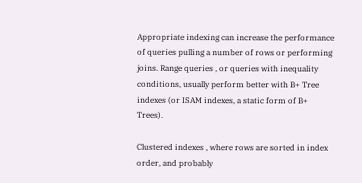Appropriate indexing can increase the performance of queries pulling a number of rows or performing joins. Range queries , or queries with inequality conditions, usually perform better with B+ Tree indexes (or ISAM indexes, a static form of B+ Trees).

Clustered indexes , where rows are sorted in index order, and probably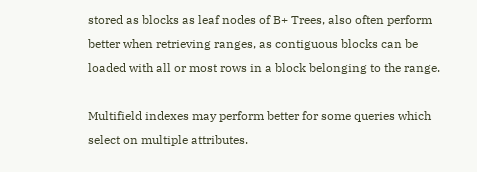stored as blocks as leaf nodes of B+ Trees, also often perform better when retrieving ranges, as contiguous blocks can be loaded with all or most rows in a block belonging to the range.

Multifield indexes may perform better for some queries which select on multiple attributes.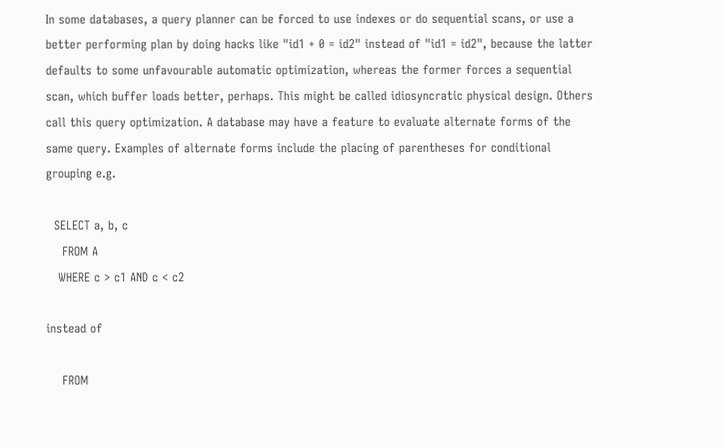In some databases, a query planner can be forced to use indexes or do sequential scans, or use a better performing plan by doing hacks like "id1 + 0 = id2" instead of "id1 = id2", because the latter defaults to some unfavourable automatic optimization, whereas the former forces a sequential scan, which buffer loads better, perhaps. This might be called idiosyncratic physical design. Others call this query optimization. A database may have a feature to evaluate alternate forms of the same query. Examples of alternate forms include the placing of parentheses for conditional grouping e.g.

  SELECT a, b, c
    FROM A
   WHERE c > c1 AND c < c2

instead of

    FROM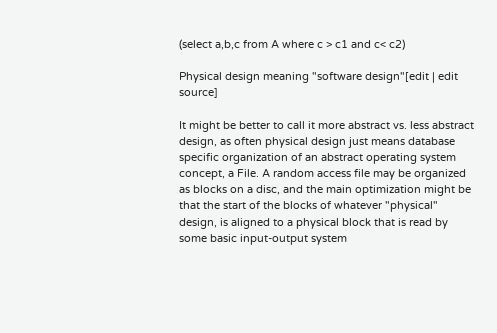(select a,b,c from A where c > c1 and c< c2)

Physical design meaning "software design"[edit | edit source]

It might be better to call it more abstract vs. less abstract design, as often physical design just means database specific organization of an abstract operating system concept, a File. A random access file may be organized as blocks on a disc, and the main optimization might be that the start of the blocks of whatever "physical" design, is aligned to a physical block that is read by some basic input-output system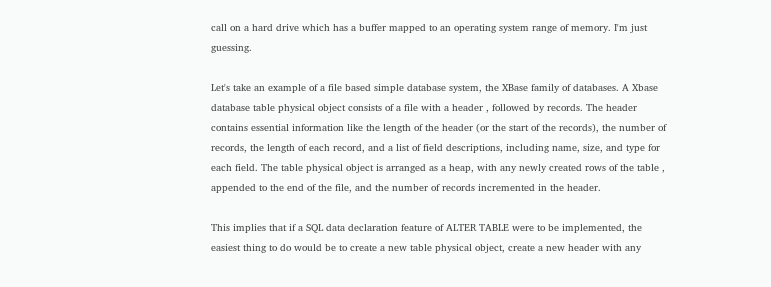call on a hard drive which has a buffer mapped to an operating system range of memory. I'm just guessing.

Let's take an example of a file based simple database system, the XBase family of databases. A Xbase database table physical object consists of a file with a header , followed by records. The header contains essential information like the length of the header (or the start of the records), the number of records, the length of each record, and a list of field descriptions, including name, size, and type for each field. The table physical object is arranged as a heap, with any newly created rows of the table , appended to the end of the file, and the number of records incremented in the header.

This implies that if a SQL data declaration feature of ALTER TABLE were to be implemented, the easiest thing to do would be to create a new table physical object, create a new header with any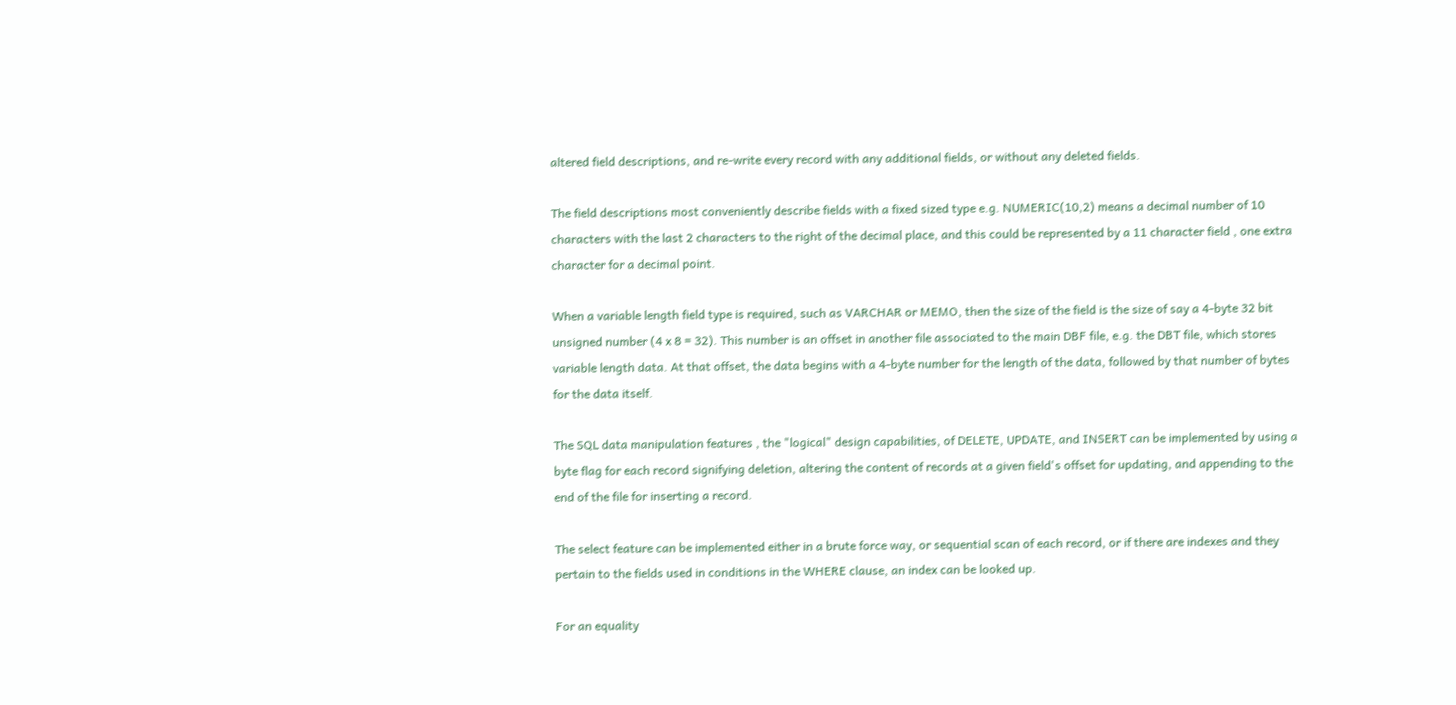altered field descriptions, and re-write every record with any additional fields, or without any deleted fields.

The field descriptions most conveniently describe fields with a fixed sized type e.g. NUMERIC(10,2) means a decimal number of 10 characters with the last 2 characters to the right of the decimal place, and this could be represented by a 11 character field , one extra character for a decimal point.

When a variable length field type is required, such as VARCHAR or MEMO, then the size of the field is the size of say a 4-byte 32 bit unsigned number (4 x 8 = 32). This number is an offset in another file associated to the main DBF file, e.g. the DBT file, which stores variable length data. At that offset, the data begins with a 4-byte number for the length of the data, followed by that number of bytes for the data itself.

The SQL data manipulation features , the "logical" design capabilities, of DELETE, UPDATE, and INSERT can be implemented by using a byte flag for each record signifying deletion, altering the content of records at a given field's offset for updating, and appending to the end of the file for inserting a record.

The select feature can be implemented either in a brute force way, or sequential scan of each record, or if there are indexes and they pertain to the fields used in conditions in the WHERE clause, an index can be looked up.

For an equality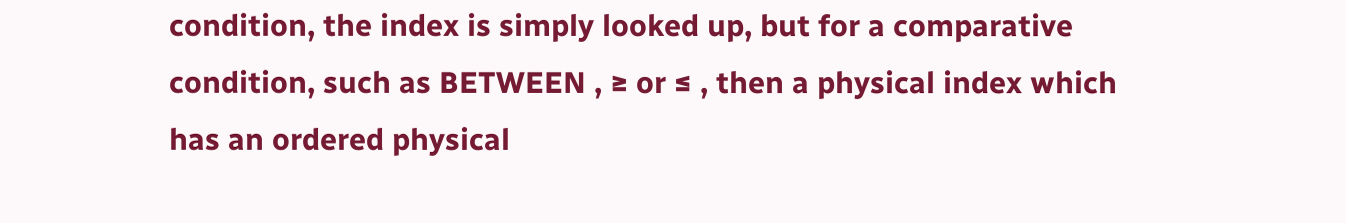condition, the index is simply looked up, but for a comparative condition, such as BETWEEN , ≥ or ≤ , then a physical index which has an ordered physical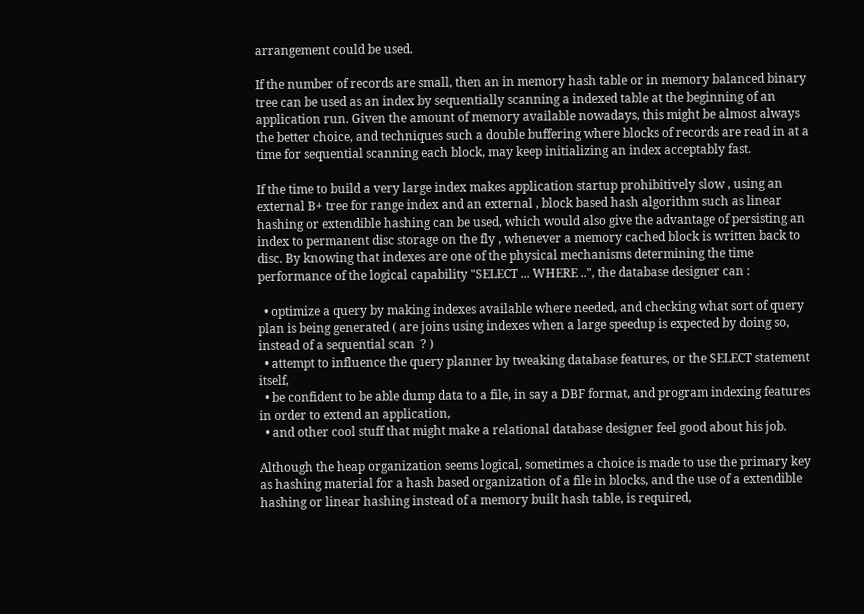arrangement could be used.

If the number of records are small, then an in memory hash table or in memory balanced binary tree can be used as an index by sequentially scanning a indexed table at the beginning of an application run. Given the amount of memory available nowadays, this might be almost always the better choice, and techniques such a double buffering where blocks of records are read in at a time for sequential scanning each block, may keep initializing an index acceptably fast.

If the time to build a very large index makes application startup prohibitively slow , using an external B+ tree for range index and an external , block based hash algorithm such as linear hashing or extendible hashing can be used, which would also give the advantage of persisting an index to permanent disc storage on the fly , whenever a memory cached block is written back to disc. By knowing that indexes are one of the physical mechanisms determining the time performance of the logical capability "SELECT ... WHERE ..", the database designer can :

  • optimize a query by making indexes available where needed, and checking what sort of query plan is being generated ( are joins using indexes when a large speedup is expected by doing so, instead of a sequential scan  ? )
  • attempt to influence the query planner by tweaking database features, or the SELECT statement itself,
  • be confident to be able dump data to a file, in say a DBF format, and program indexing features in order to extend an application,
  • and other cool stuff that might make a relational database designer feel good about his job.

Although the heap organization seems logical, sometimes a choice is made to use the primary key as hashing material for a hash based organization of a file in blocks, and the use of a extendible hashing or linear hashing instead of a memory built hash table, is required,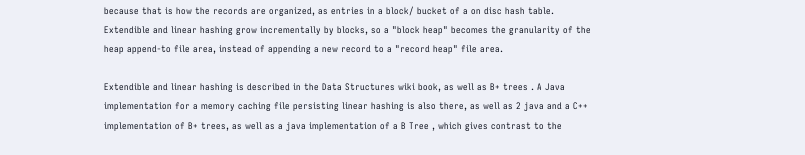because that is how the records are organized, as entries in a block/ bucket of a on disc hash table. Extendible and linear hashing grow incrementally by blocks, so a "block heap" becomes the granularity of the heap append-to file area, instead of appending a new record to a "record heap" file area.

Extendible and linear hashing is described in the Data Structures wiki book, as well as B+ trees . A Java implementation for a memory caching file persisting linear hashing is also there, as well as 2 java and a C++ implementation of B+ trees, as well as a java implementation of a B Tree , which gives contrast to the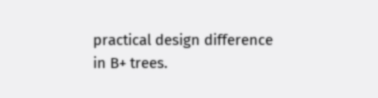practical design difference in B+ trees.